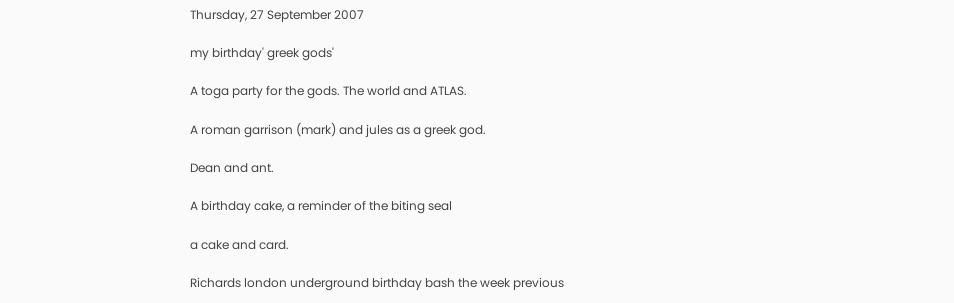Thursday, 27 September 2007

my birthday' greek gods'

A toga party for the gods. The world and ATLAS.

A roman garrison (mark) and jules as a greek god.

Dean and ant.

A birthday cake, a reminder of the biting seal

a cake and card.

Richards london underground birthday bash the week previous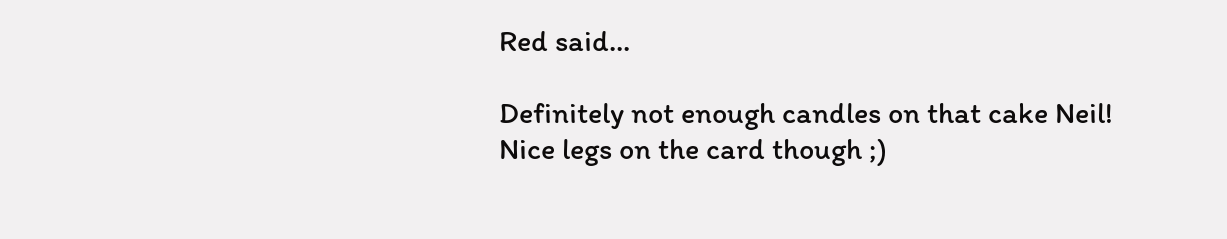Red said...

Definitely not enough candles on that cake Neil! Nice legs on the card though ;)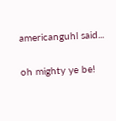americanguhl said...

oh mighty ye be!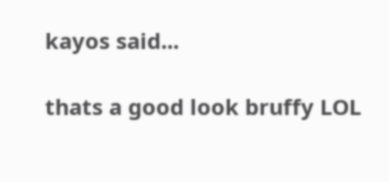kayos said...

thats a good look bruffy LOL